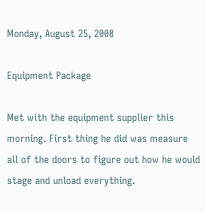Monday, August 25, 2008

Equipment Package

Met with the equipment supplier this morning. First thing he did was measure all of the doors to figure out how he would stage and unload everything.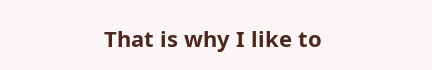That is why I like to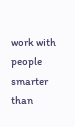work with people smarter than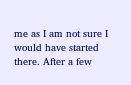me as I am not sure I would have started there. After a few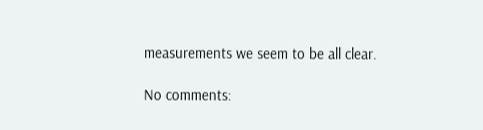measurements we seem to be all clear.

No comments: